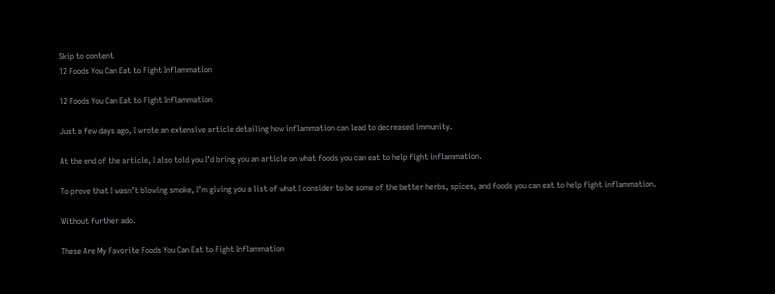Skip to content
12 Foods You Can Eat to Fight Inflammation

12 Foods You Can Eat to Fight Inflammation

Just a few days ago, I wrote an extensive article detailing how inflammation can lead to decreased immunity.

At the end of the article, I also told you I’d bring you an article on what foods you can eat to help fight inflammation.

To prove that I wasn’t blowing smoke, I’m giving you a list of what I consider to be some of the better herbs, spices, and foods you can eat to help fight inflammation.

Without further ado.

These Are My Favorite Foods You Can Eat to Fight Inflammation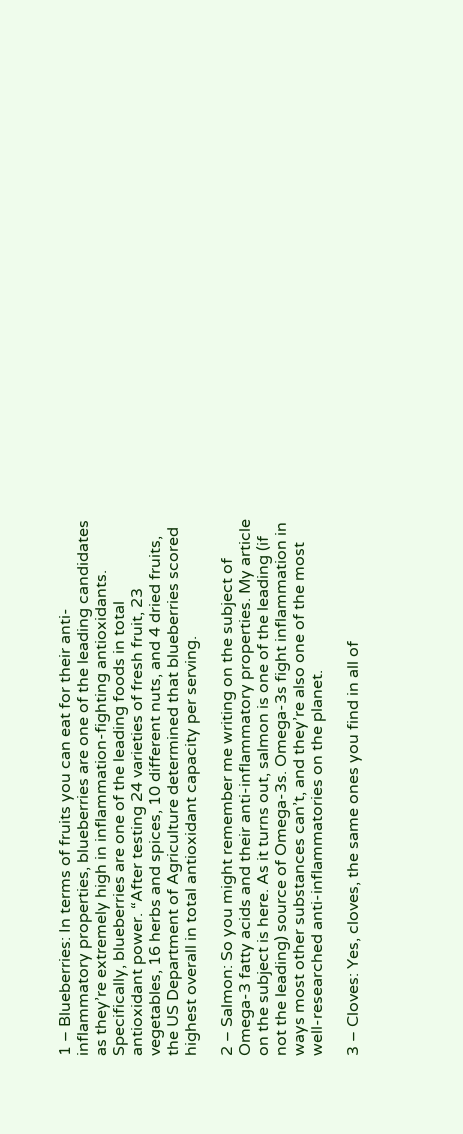1 – Blueberries: In terms of fruits you can eat for their anti-inflammatory properties, blueberries are one of the leading candidates as they’re extremely high in inflammation-fighting antioxidants. Specifically, blueberries are one of the leading foods in total antioxidant power. “After testing 24 varieties of fresh fruit, 23 vegetables, 16 herbs and spices, 10 different nuts, and 4 dried fruits, the US Department of Agriculture determined that blueberries scored highest overall in total antioxidant capacity per serving.

2 – Salmon: So you might remember me writing on the subject of Omega-3 fatty acids and their anti-inflammatory properties. My article on the subject is here. As it turns out, salmon is one of the leading (if not the leading) source of Omega-3s. Omega-3s fight inflammation in ways most other substances can’t, and they’re also one of the most well-researched anti-inflammatories on the planet.

3 – Cloves: Yes, cloves, the same ones you find in all of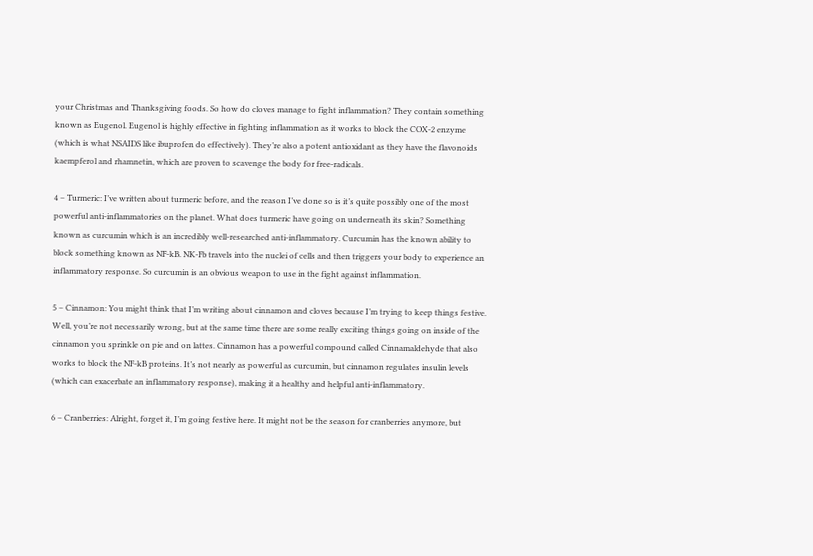your Christmas and Thanksgiving foods. So how do cloves manage to fight inflammation? They contain something known as Eugenol. Eugenol is highly effective in fighting inflammation as it works to block the COX-2 enzyme (which is what NSAIDS like ibuprofen do effectively). They’re also a potent antioxidant as they have the flavonoids kaempferol and rhamnetin, which are proven to scavenge the body for free-radicals.

4 – Turmeric: I’ve written about turmeric before, and the reason I’ve done so is it’s quite possibly one of the most powerful anti-inflammatories on the planet. What does turmeric have going on underneath its skin? Something known as curcumin which is an incredibly well-researched anti-inflammatory. Curcumin has the known ability to block something known as NF-kB. NK-Fb travels into the nuclei of cells and then triggers your body to experience an inflammatory response. So curcumin is an obvious weapon to use in the fight against inflammation.

5 – Cinnamon: You might think that I’m writing about cinnamon and cloves because I’m trying to keep things festive. Well, you’re not necessarily wrong, but at the same time there are some really exciting things going on inside of the cinnamon you sprinkle on pie and on lattes. Cinnamon has a powerful compound called Cinnamaldehyde that also works to block the NF-kB proteins. It’s not nearly as powerful as curcumin, but cinnamon regulates insulin levels (which can exacerbate an inflammatory response), making it a healthy and helpful anti-inflammatory.

6 – Cranberries: Alright, forget it, I’m going festive here. It might not be the season for cranberries anymore, but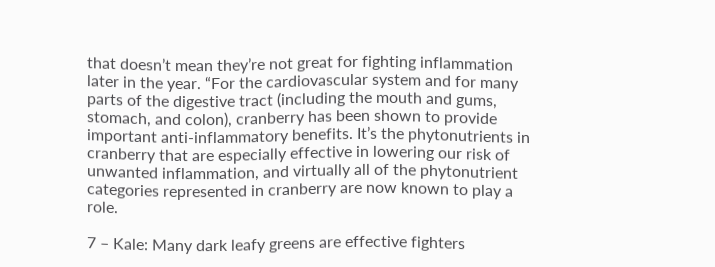that doesn’t mean they’re not great for fighting inflammation later in the year. “For the cardiovascular system and for many parts of the digestive tract (including the mouth and gums, stomach, and colon), cranberry has been shown to provide important anti-inflammatory benefits. It’s the phytonutrients in cranberry that are especially effective in lowering our risk of unwanted inflammation, and virtually all of the phytonutrient categories represented in cranberry are now known to play a role.

7 – Kale: Many dark leafy greens are effective fighters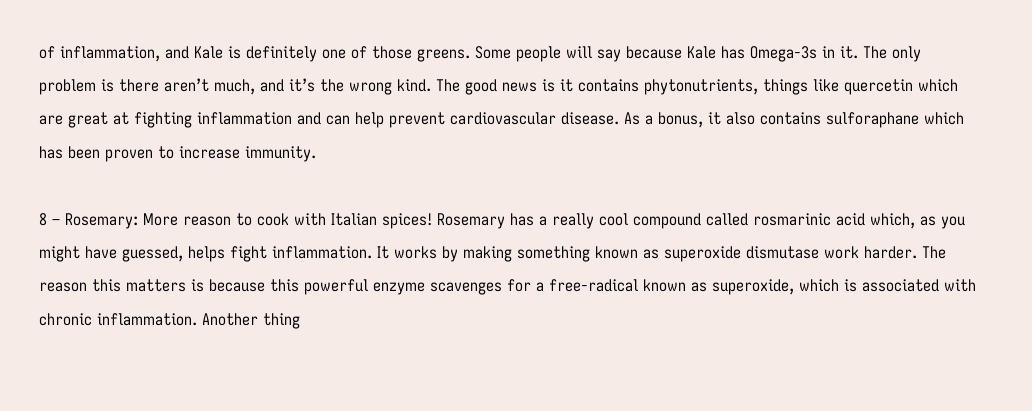of inflammation, and Kale is definitely one of those greens. Some people will say because Kale has Omega-3s in it. The only problem is there aren’t much, and it’s the wrong kind. The good news is it contains phytonutrients, things like quercetin which are great at fighting inflammation and can help prevent cardiovascular disease. As a bonus, it also contains sulforaphane which has been proven to increase immunity.

8 – Rosemary: More reason to cook with Italian spices! Rosemary has a really cool compound called rosmarinic acid which, as you might have guessed, helps fight inflammation. It works by making something known as superoxide dismutase work harder. The reason this matters is because this powerful enzyme scavenges for a free-radical known as superoxide, which is associated with chronic inflammation. Another thing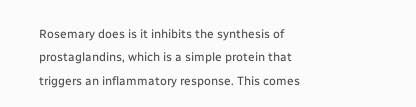Rosemary does is it inhibits the synthesis of prostaglandins, which is a simple protein that triggers an inflammatory response. This comes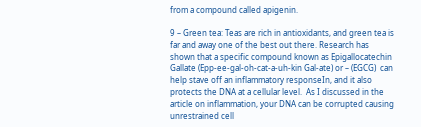from a compound called apigenin.

9 – Green tea: Teas are rich in antioxidants, and green tea is far and away one of the best out there. Research has shown that a specific compound known as Epigallocatechin Gallate (Epp-ee-gal-oh-cat-a-uh-kin Gal-ate) or – (EGCG)  can help stave off an inflammatory responseIn, and it also protects the DNA at a cellular level.  As I discussed in the article on inflammation, your DNA can be corrupted causing unrestrained cell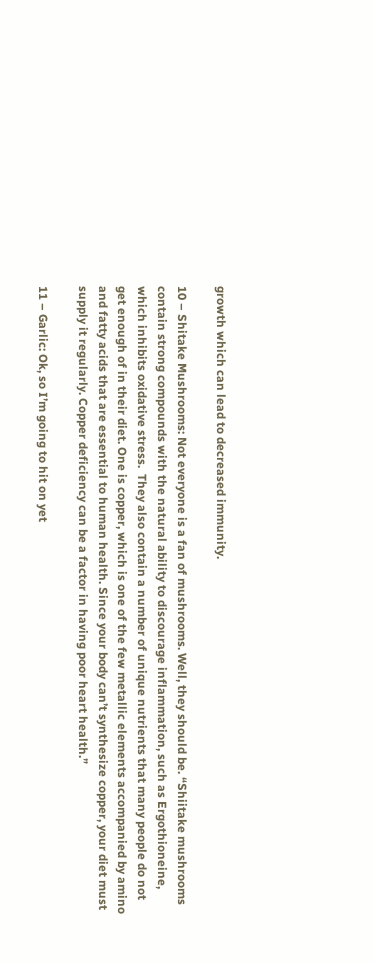growth which can lead to decreased immunity.

10 – Shitake Mushrooms: Not everyone is a fan of mushrooms. Well, they should be. “Shiitake mushrooms contain strong compounds with the natural ability to discourage inflammation, such as Ergothioneine, which inhibits oxidative stress.  They also contain a number of unique nutrients that many people do not get enough of in their diet. One is copper, which is one of the few metallic elements accompanied by amino and fatty acids that are essential to human health. Since your body can’t synthesize copper, your diet must supply it regularly. Copper deficiency can be a factor in having poor heart health.”

11 – Garlic: Ok, so I’m going to hit on yet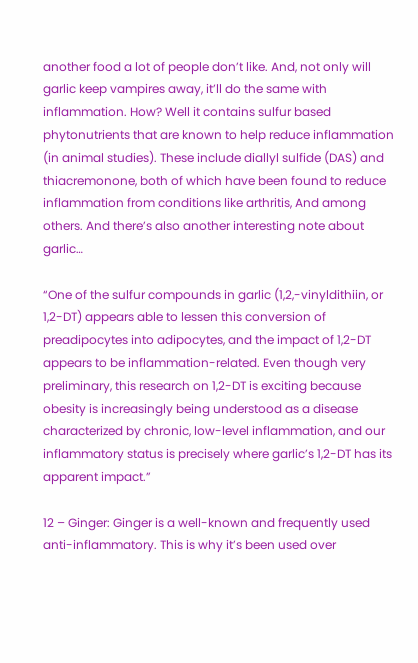another food a lot of people don’t like. And, not only will garlic keep vampires away, it’ll do the same with inflammation. How? Well it contains sulfur based phytonutrients that are known to help reduce inflammation (in animal studies). These include diallyl sulfide (DAS) and thiacremonone, both of which have been found to reduce inflammation from conditions like arthritis, And among others. And there’s also another interesting note about garlic…

“One of the sulfur compounds in garlic (1,2,-vinyldithiin, or 1,2-DT) appears able to lessen this conversion of preadipocytes into adipocytes, and the impact of 1,2-DT appears to be inflammation-related. Even though very preliminary, this research on 1,2-DT is exciting because obesity is increasingly being understood as a disease characterized by chronic, low-level inflammation, and our inflammatory status is precisely where garlic’s 1,2-DT has its apparent impact.”

12 – Ginger: Ginger is a well-known and frequently used anti-inflammatory. This is why it’s been used over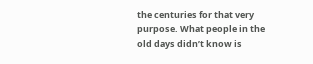the centuries for that very purpose. What people in the old days didn’t know is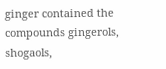ginger contained the compounds gingerols, shogaols,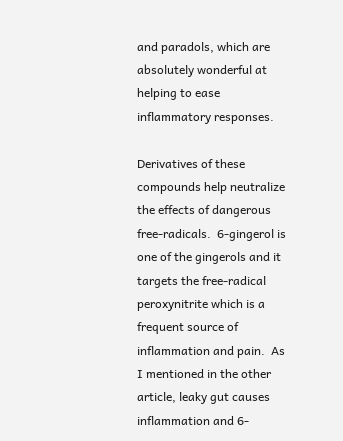and paradols, which are absolutely wonderful at helping to ease inflammatory responses.

Derivatives of these compounds help neutralize the effects of dangerous free-radicals.  6-gingerol is one of the gingerols and it targets the free-radical peroxynitrite which is a frequent source of inflammation and pain.  As I mentioned in the other article, leaky gut causes inflammation and 6-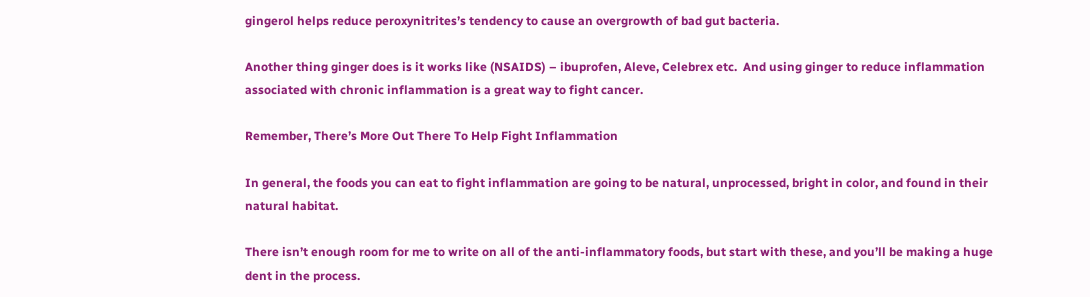gingerol helps reduce peroxynitrites’s tendency to cause an overgrowth of bad gut bacteria.

Another thing ginger does is it works like (NSAIDS) – ibuprofen, Aleve, Celebrex etc.  And using ginger to reduce inflammation associated with chronic inflammation is a great way to fight cancer.

Remember, There’s More Out There To Help Fight Inflammation

In general, the foods you can eat to fight inflammation are going to be natural, unprocessed, bright in color, and found in their natural habitat.

There isn’t enough room for me to write on all of the anti-inflammatory foods, but start with these, and you’ll be making a huge dent in the process.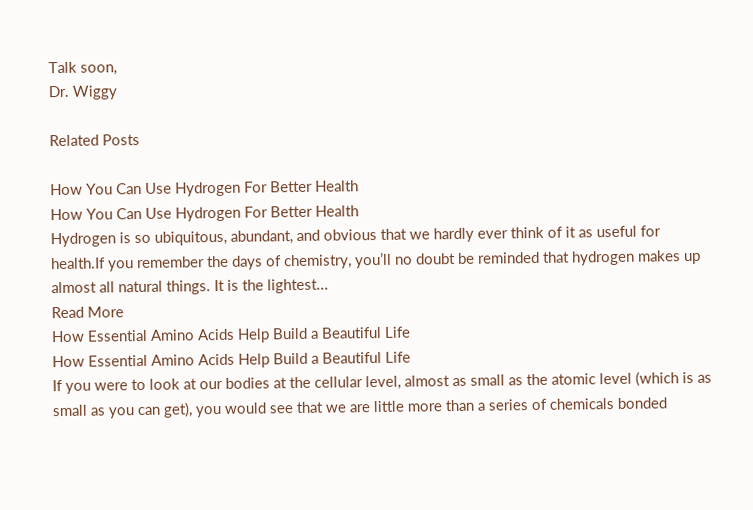Talk soon,
Dr. Wiggy

Related Posts

How You Can Use Hydrogen For Better Health
How You Can Use Hydrogen For Better Health
Hydrogen is so ubiquitous, abundant, and obvious that we hardly ever think of it as useful for health.If you remember the days of chemistry, you’ll no doubt be reminded that hydrogen makes up almost all natural things. It is the lightest...
Read More
How Essential Amino Acids Help Build a Beautiful Life
How Essential Amino Acids Help Build a Beautiful Life
If you were to look at our bodies at the cellular level, almost as small as the atomic level (which is as small as you can get), you would see that we are little more than a series of chemicals bonded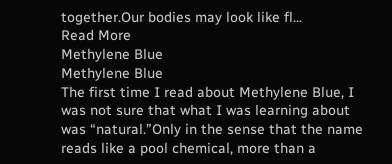together.Our bodies may look like fl...
Read More
Methylene Blue
Methylene Blue
The first time I read about Methylene Blue, I was not sure that what I was learning about was “natural.”Only in the sense that the name reads like a pool chemical, more than a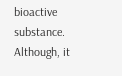bioactive substance. Although, it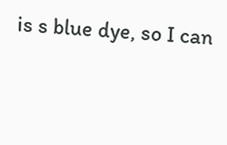is s blue dye, so I can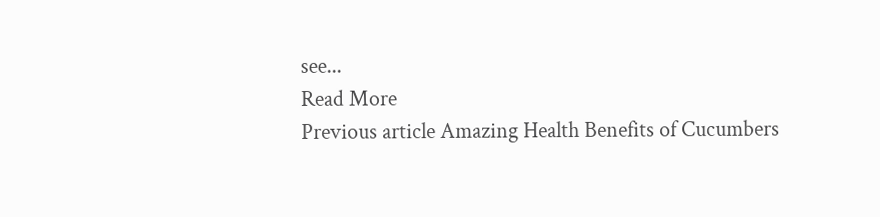see...
Read More
Previous article Amazing Health Benefits of Cucumbers